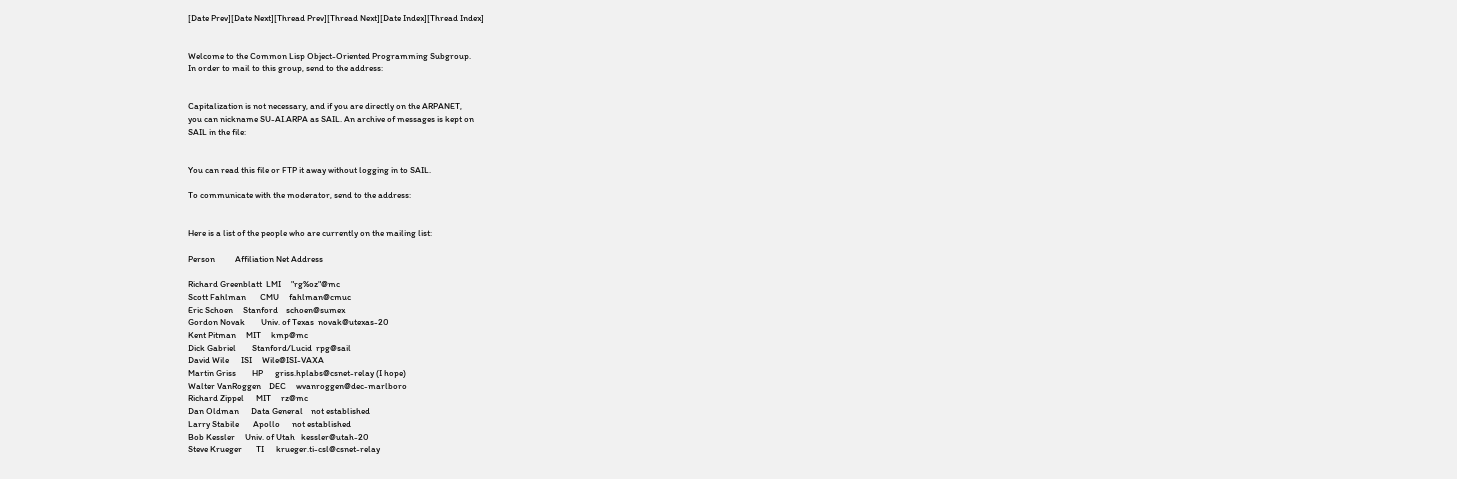[Date Prev][Date Next][Thread Prev][Thread Next][Date Index][Thread Index]


Welcome to the Common Lisp Object-Oriented Programming Subgroup.
In order to mail to this group, send to the address:


Capitalization is not necessary, and if you are directly on the ARPANET,
you can nickname SU-AI.ARPA as SAIL. An archive of messages is kept on
SAIL in the file:


You can read this file or FTP it away without logging in to SAIL.

To communicate with the moderator, send to the address:


Here is a list of the people who are currently on the mailing list:

Person          Affiliation Net Address

Richard Greenblatt  LMI     "rg%oz"@mc
Scott Fahlman       CMU     fahlman@cmuc
Eric Schoen     Stanford    schoen@sumex
Gordon Novak        Univ. of Texas  novak@utexas-20
Kent Pitman     MIT     kmp@mc
Dick Gabriel        Stanford/Lucid  rpg@sail
David Wile      ISI     Wile@ISI-VAXA
Martin Griss        HP      griss.hplabs@csnet-relay (I hope)
Walter VanRoggen    DEC     wvanroggen@dec-marlboro
Richard Zippel      MIT     rz@mc
Dan Oldman      Data General    not established
Larry Stabile       Apollo      not established
Bob Kessler     Univ. of Utah   kessler@utah-20
Steve Krueger       TI      krueger.ti-csl@csnet-relay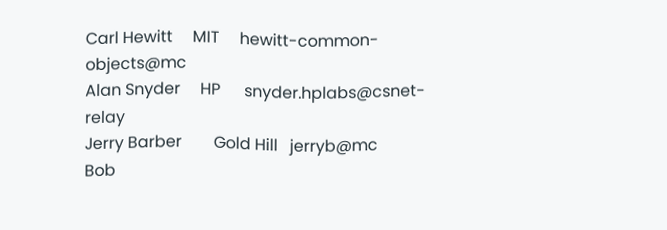Carl Hewitt     MIT     hewitt-common-objects@mc
Alan Snyder     HP      snyder.hplabs@csnet-relay
Jerry Barber        Gold Hill   jerryb@mc
Bob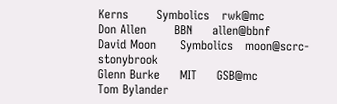Kerns       Symbolics   rwk@mc
Don Allen       BBN     allen@bbnf
David Moon      Symbolics   moon@scrc-stonybrook
Glenn Burke     MIT     GSB@mc
Tom Bylander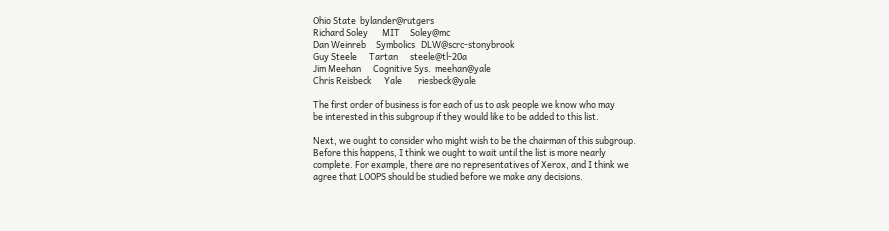Ohio State  bylander@rutgers
Richard Soley       MIT     Soley@mc
Dan Weinreb     Symbolics   DLW@scrc-stonybrook
Guy Steele      Tartan      steele@tl-20a
Jim Meehan      Cognitive Sys.  meehan@yale
Chris Reisbeck      Yale        riesbeck@yale

The first order of business is for each of us to ask people we know who may
be interested in this subgroup if they would like to be added to this list.

Next, we ought to consider who might wish to be the chairman of this subgroup.
Before this happens, I think we ought to wait until the list is more nearly
complete. For example, there are no representatives of Xerox, and I think we
agree that LOOPS should be studied before we make any decisions.